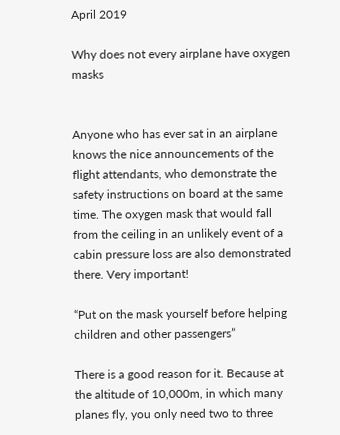April 2019

Why does not every airplane have oxygen masks


Anyone who has ever sat in an airplane knows the nice announcements of the flight attendants, who demonstrate the safety instructions on board at the same time. The oxygen mask that would fall from the ceiling in an unlikely event of a cabin pressure loss are also demonstrated there. Very important!

“Put on the mask yourself before helping children and other passengers”

There is a good reason for it. Because at the altitude of 10,000m, in which many planes fly, you only need two to three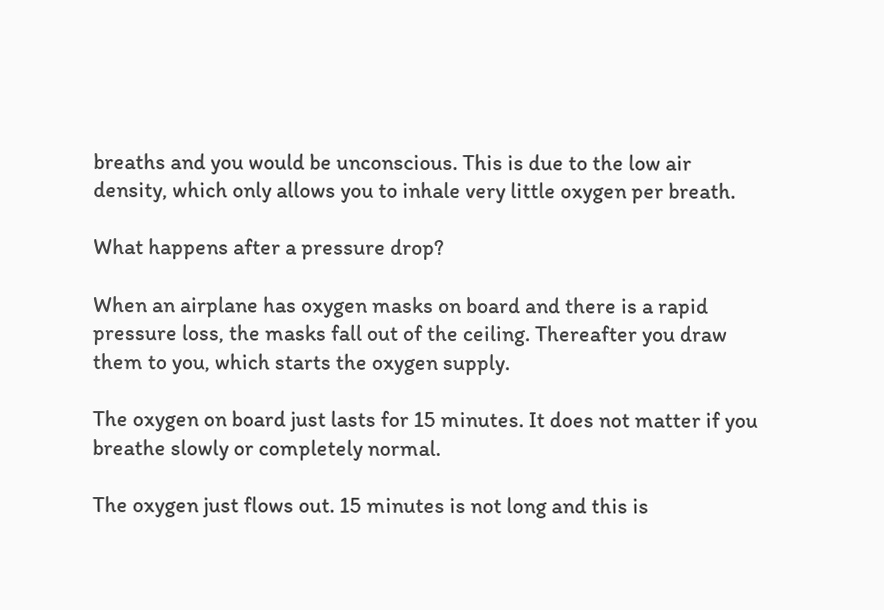breaths and you would be unconscious. This is due to the low air density, which only allows you to inhale very little oxygen per breath.

What happens after a pressure drop?

When an airplane has oxygen masks on board and there is a rapid pressure loss, the masks fall out of the ceiling. Thereafter you draw them to you, which starts the oxygen supply.

The oxygen on board just lasts for 15 minutes. It does not matter if you breathe slowly or completely normal.

The oxygen just flows out. 15 minutes is not long and this is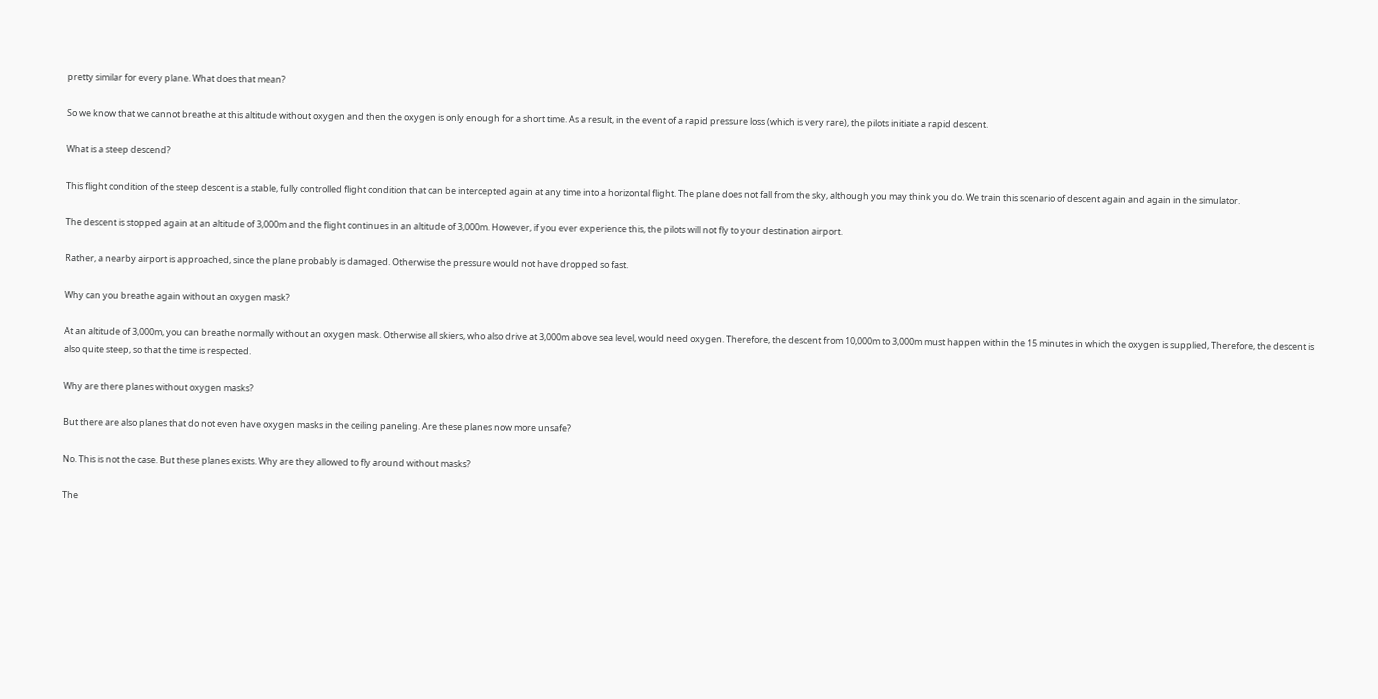pretty similar for every plane. What does that mean?

So we know that we cannot breathe at this altitude without oxygen and then the oxygen is only enough for a short time. As a result, in the event of a rapid pressure loss (which is very rare), the pilots initiate a rapid descent.

What is a steep descend?

This flight condition of the steep descent is a stable, fully controlled flight condition that can be intercepted again at any time into a horizontal flight. The plane does not fall from the sky, although you may think you do. We train this scenario of descent again and again in the simulator.

The descent is stopped again at an altitude of 3,000m and the flight continues in an altitude of 3,000m. However, if you ever experience this, the pilots will not fly to your destination airport.

Rather, a nearby airport is approached, since the plane probably is damaged. Otherwise the pressure would not have dropped so fast.

Why can you breathe again without an oxygen mask?

At an altitude of 3,000m, you can breathe normally without an oxygen mask. Otherwise all skiers, who also drive at 3,000m above sea level, would need oxygen. Therefore, the descent from 10,000m to 3,000m must happen within the 15 minutes in which the oxygen is supplied, Therefore, the descent is also quite steep, so that the time is respected.

Why are there planes without oxygen masks?

But there are also planes that do not even have oxygen masks in the ceiling paneling. Are these planes now more unsafe?

No. This is not the case. But these planes exists. Why are they allowed to fly around without masks?

The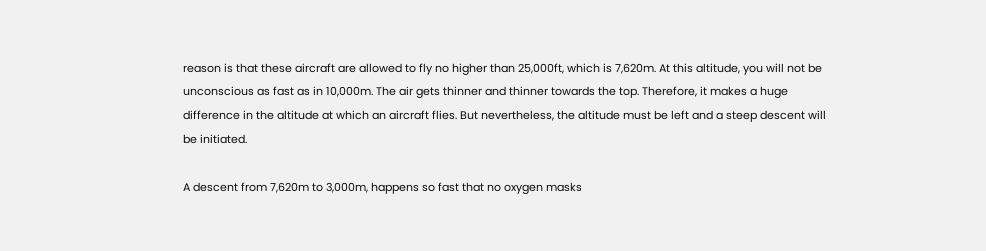reason is that these aircraft are allowed to fly no higher than 25,000ft, which is 7,620m. At this altitude, you will not be unconscious as fast as in 10,000m. The air gets thinner and thinner towards the top. Therefore, it makes a huge difference in the altitude at which an aircraft flies. But nevertheless, the altitude must be left and a steep descent will be initiated.

A descent from 7,620m to 3,000m, happens so fast that no oxygen masks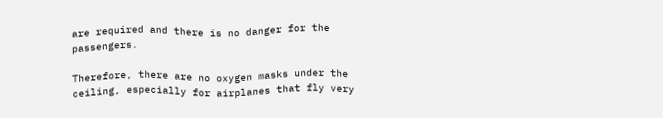are required and there is no danger for the passengers.

Therefore, there are no oxygen masks under the ceiling, especially for airplanes that fly very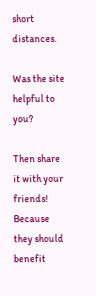short distances.

Was the site helpful to you?

Then share it with your friends! Because they should benefit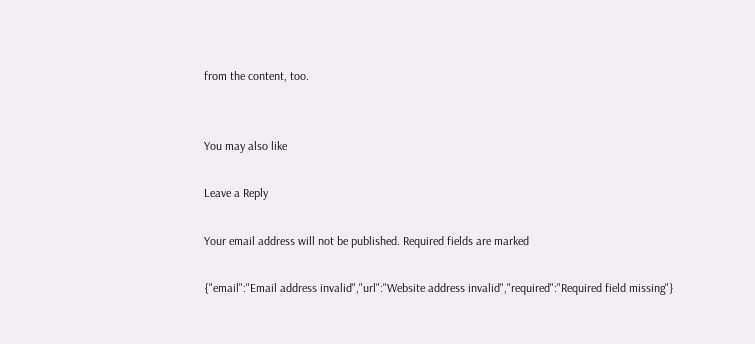from the content, too.


You may also like

Leave a Reply

Your email address will not be published. Required fields are marked

{"email":"Email address invalid","url":"Website address invalid","required":"Required field missing"}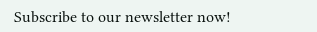Subscribe to our newsletter now!